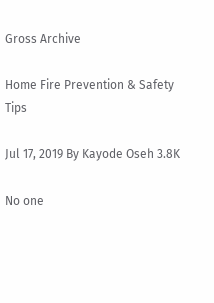Gross Archive

Home Fire Prevention & Safety Tips

Jul 17, 2019 By Kayode Oseh 3.8K

No one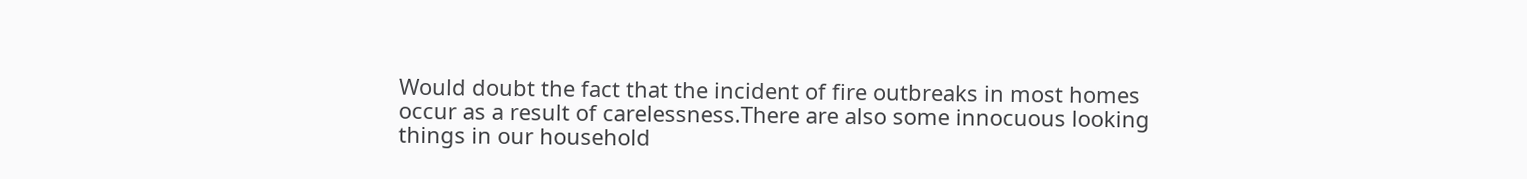Would doubt the fact that the incident of fire outbreaks in most homes occur as a result of carelessness.There are also some innocuous looking things in our household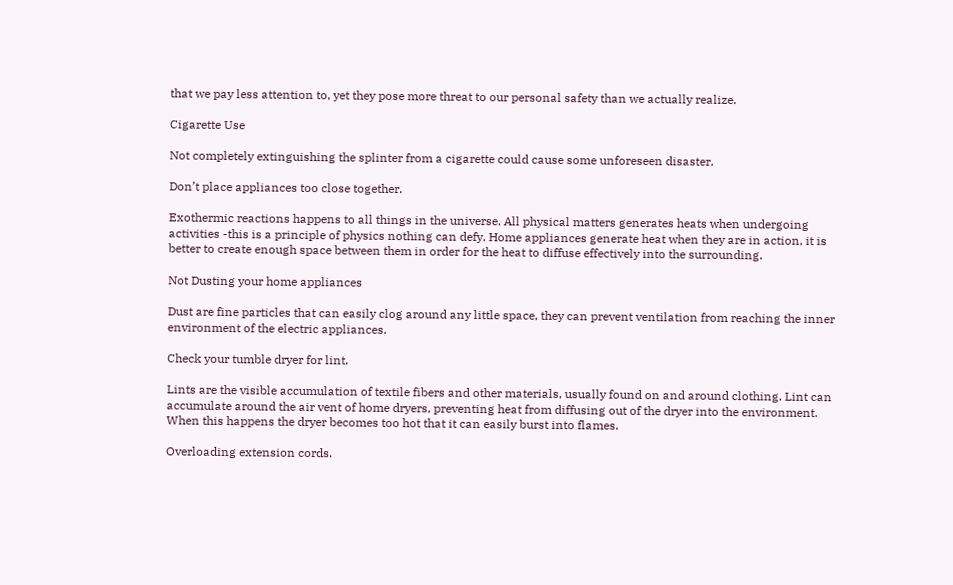that we pay less attention to, yet they pose more threat to our personal safety than we actually realize.

Cigarette Use

Not completely extinguishing the splinter from a cigarette could cause some unforeseen disaster.

Don’t place appliances too close together.

Exothermic reactions happens to all things in the universe. All physical matters generates heats when undergoing activities -this is a principle of physics nothing can defy. Home appliances generate heat when they are in action, it is better to create enough space between them in order for the heat to diffuse effectively into the surrounding.

Not Dusting your home appliances

Dust are fine particles that can easily clog around any little space, they can prevent ventilation from reaching the inner environment of the electric appliances.

Check your tumble dryer for lint.

Lints are the visible accumulation of textile fibers and other materials, usually found on and around clothing. Lint can accumulate around the air vent of home dryers, preventing heat from diffusing out of the dryer into the environment. When this happens the dryer becomes too hot that it can easily burst into flames.

Overloading extension cords.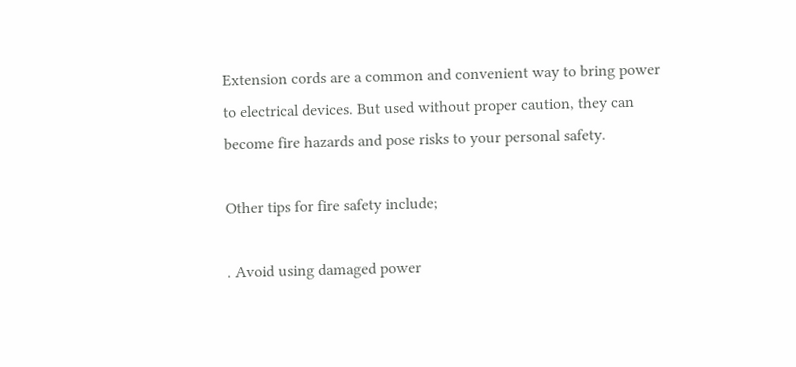Extension cords are a common and convenient way to bring power to electrical devices. But used without proper caution, they can become fire hazards and pose risks to your personal safety.

Other tips for fire safety include;

. Avoid using damaged power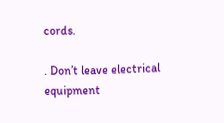cords.

. Don’t leave electrical equipment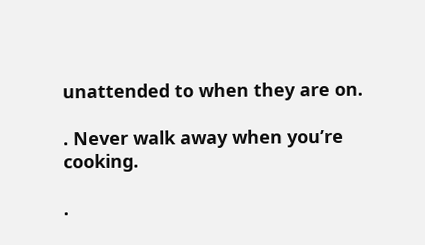unattended to when they are on.

. Never walk away when you’re cooking.

.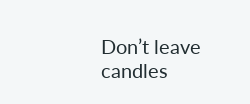Don’t leave candles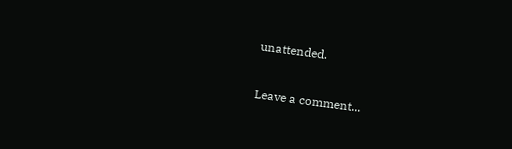unattended.

Leave a comment...